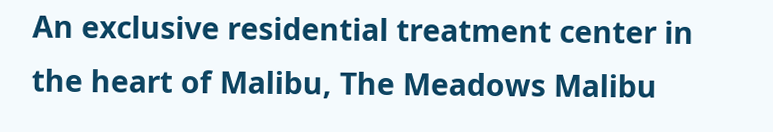An exclusive residential treatment center in the heart of Malibu, The Meadows Malibu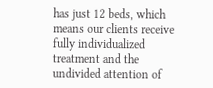has just 12 beds, which means our clients receive fully individualized treatment and the undivided attention of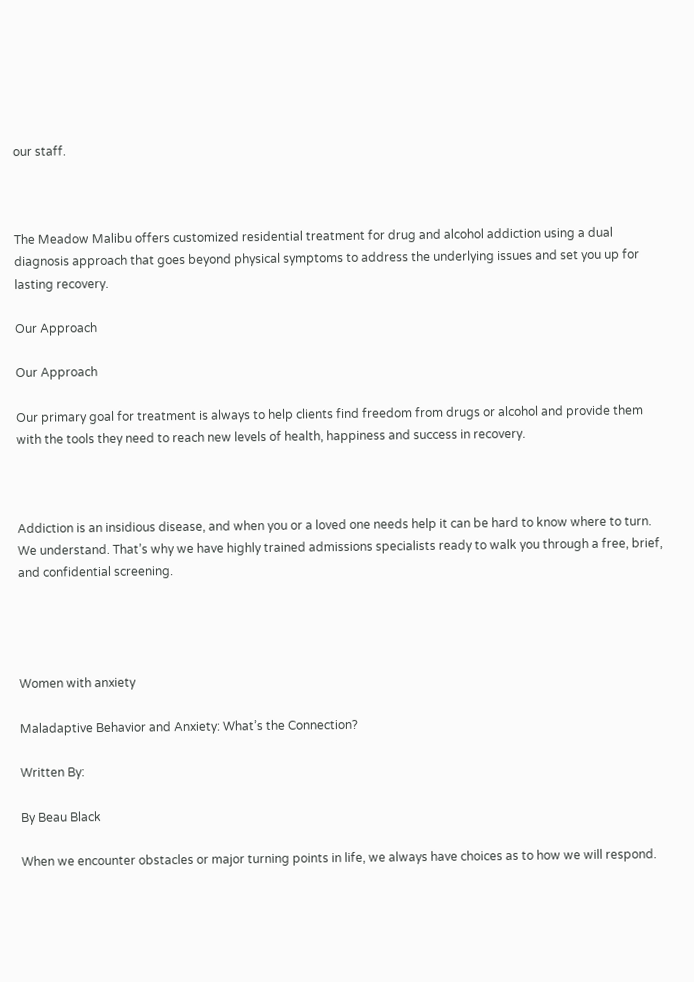our staff.



The Meadow Malibu offers customized residential treatment for drug and alcohol addiction using a dual diagnosis approach that goes beyond physical symptoms to address the underlying issues and set you up for lasting recovery.

Our Approach

Our Approach

Our primary goal for treatment is always to help clients find freedom from drugs or alcohol and provide them with the tools they need to reach new levels of health, happiness and success in recovery.



Addiction is an insidious disease, and when you or a loved one needs help it can be hard to know where to turn. We understand. That’s why we have highly trained admissions specialists ready to walk you through a free, brief, and confidential screening.




Women with anxiety

Maladaptive Behavior and Anxiety: What’s the Connection?

Written By:

By Beau Black

When we encounter obstacles or major turning points in life, we always have choices as to how we will respond.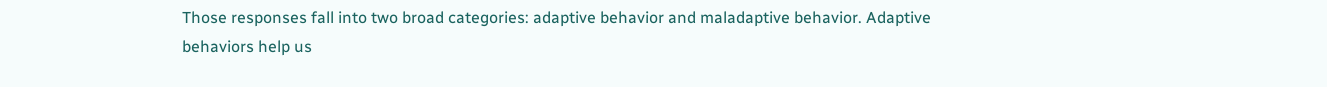Those responses fall into two broad categories: adaptive behavior and maladaptive behavior. Adaptive behaviors help us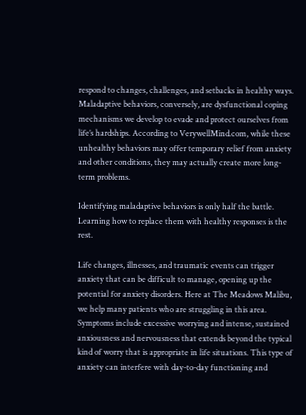respond to changes, challenges, and setbacks in healthy ways. Maladaptive behaviors, conversely, are dysfunctional coping mechanisms we develop to evade and protect ourselves from life’s hardships. According to VerywellMind.com, while these unhealthy behaviors may offer temporary relief from anxiety and other conditions, they may actually create more long-term problems.

Identifying maladaptive behaviors is only half the battle. Learning how to replace them with healthy responses is the rest.

Life changes, illnesses, and traumatic events can trigger anxiety that can be difficult to manage, opening up the potential for anxiety disorders. Here at The Meadows Malibu, we help many patients who are struggling in this area. Symptoms include excessive worrying and intense, sustained anxiousness and nervousness that extends beyond the typical kind of worry that is appropriate in life situations. This type of anxiety can interfere with day-to-day functioning and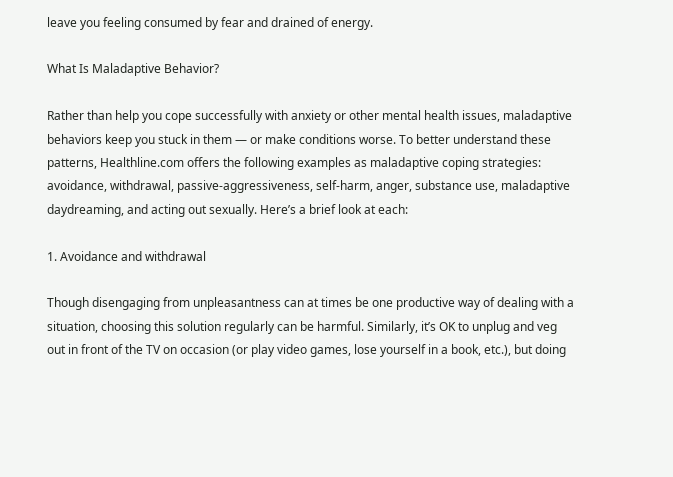leave you feeling consumed by fear and drained of energy.

What Is Maladaptive Behavior?

Rather than help you cope successfully with anxiety or other mental health issues, maladaptive behaviors keep you stuck in them — or make conditions worse. To better understand these patterns, Healthline.com offers the following examples as maladaptive coping strategies: avoidance, withdrawal, passive-aggressiveness, self-harm, anger, substance use, maladaptive daydreaming, and acting out sexually. Here’s a brief look at each:

1. Avoidance and withdrawal

Though disengaging from unpleasantness can at times be one productive way of dealing with a situation, choosing this solution regularly can be harmful. Similarly, it’s OK to unplug and veg out in front of the TV on occasion (or play video games, lose yourself in a book, etc.), but doing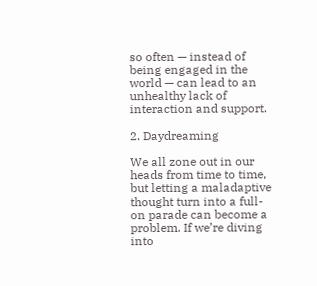so often — instead of being engaged in the world — can lead to an unhealthy lack of interaction and support.

2. Daydreaming

We all zone out in our heads from time to time, but letting a maladaptive thought turn into a full-on parade can become a problem. If we’re diving into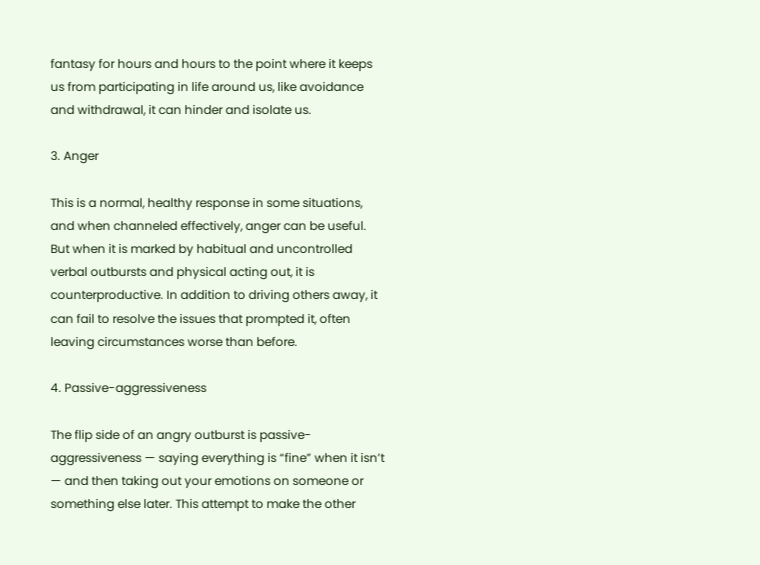fantasy for hours and hours to the point where it keeps us from participating in life around us, like avoidance and withdrawal, it can hinder and isolate us.

3. Anger

This is a normal, healthy response in some situations, and when channeled effectively, anger can be useful. But when it is marked by habitual and uncontrolled verbal outbursts and physical acting out, it is counterproductive. In addition to driving others away, it can fail to resolve the issues that prompted it, often leaving circumstances worse than before.

4. Passive-aggressiveness

The flip side of an angry outburst is passive-aggressiveness — saying everything is “fine” when it isn’t — and then taking out your emotions on someone or something else later. This attempt to make the other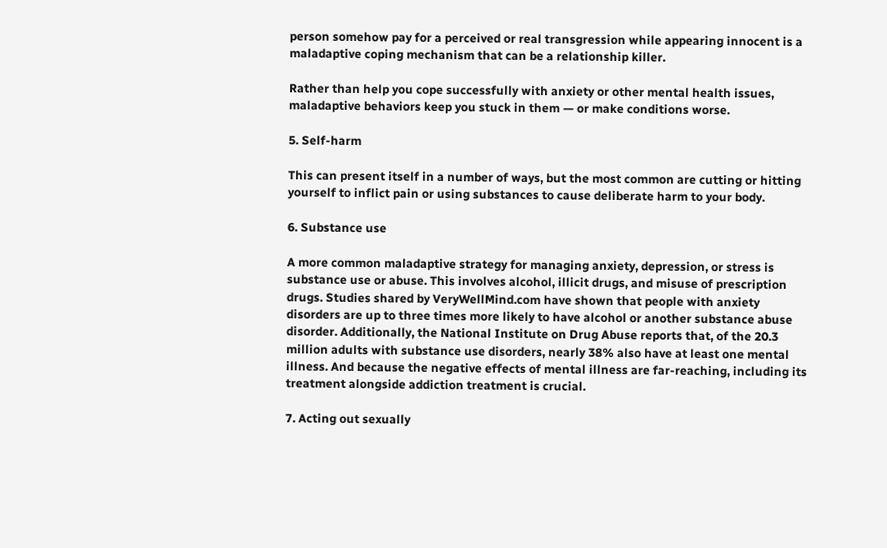person somehow pay for a perceived or real transgression while appearing innocent is a maladaptive coping mechanism that can be a relationship killer.

Rather than help you cope successfully with anxiety or other mental health issues, maladaptive behaviors keep you stuck in them — or make conditions worse.

5. Self-harm

This can present itself in a number of ways, but the most common are cutting or hitting yourself to inflict pain or using substances to cause deliberate harm to your body.

6. Substance use

A more common maladaptive strategy for managing anxiety, depression, or stress is substance use or abuse. This involves alcohol, illicit drugs, and misuse of prescription drugs. Studies shared by VeryWellMind.com have shown that people with anxiety disorders are up to three times more likely to have alcohol or another substance abuse disorder. Additionally, the National Institute on Drug Abuse reports that, of the 20.3 million adults with substance use disorders, nearly 38% also have at least one mental illness. And because the negative effects of mental illness are far-reaching, including its treatment alongside addiction treatment is crucial.

7. Acting out sexually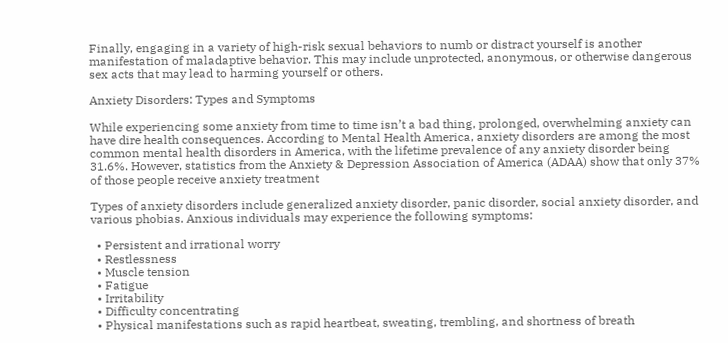Finally, engaging in a variety of high-risk sexual behaviors to numb or distract yourself is another manifestation of maladaptive behavior. This may include unprotected, anonymous, or otherwise dangerous sex acts that may lead to harming yourself or others.

Anxiety Disorders: Types and Symptoms

While experiencing some anxiety from time to time isn’t a bad thing, prolonged, overwhelming anxiety can have dire health consequences. According to Mental Health America, anxiety disorders are among the most common mental health disorders in America, with the lifetime prevalence of any anxiety disorder being 31.6%. However, statistics from the Anxiety & Depression Association of America (ADAA) show that only 37% of those people receive anxiety treatment

Types of anxiety disorders include generalized anxiety disorder, panic disorder, social anxiety disorder, and various phobias. Anxious individuals may experience the following symptoms:

  • Persistent and irrational worry
  • Restlessness
  • Muscle tension
  • Fatigue
  • Irritability
  • Difficulty concentrating
  • Physical manifestations such as rapid heartbeat, sweating, trembling, and shortness of breath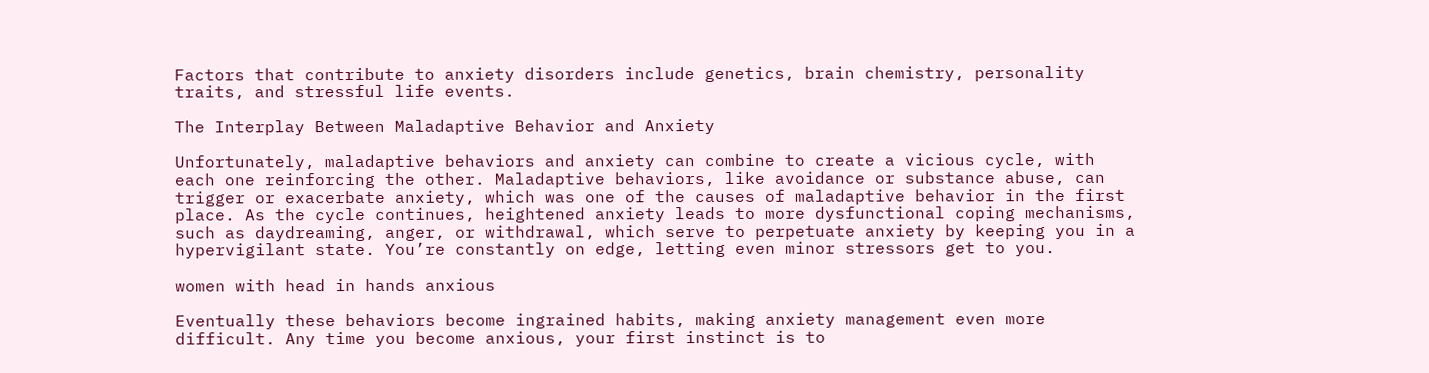Factors that contribute to anxiety disorders include genetics, brain chemistry, personality traits, and stressful life events.

The Interplay Between Maladaptive Behavior and Anxiety

Unfortunately, maladaptive behaviors and anxiety can combine to create a vicious cycle, with each one reinforcing the other. Maladaptive behaviors, like avoidance or substance abuse, can trigger or exacerbate anxiety, which was one of the causes of maladaptive behavior in the first place. As the cycle continues, heightened anxiety leads to more dysfunctional coping mechanisms, such as daydreaming, anger, or withdrawal, which serve to perpetuate anxiety by keeping you in a hypervigilant state. You’re constantly on edge, letting even minor stressors get to you.

women with head in hands anxious

Eventually these behaviors become ingrained habits, making anxiety management even more difficult. Any time you become anxious, your first instinct is to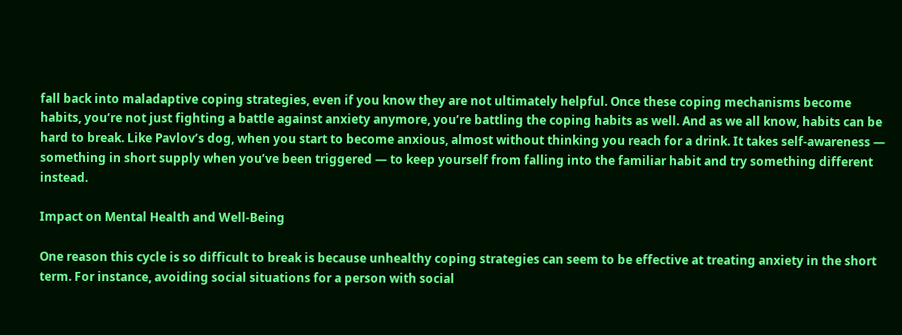fall back into maladaptive coping strategies, even if you know they are not ultimately helpful. Once these coping mechanisms become habits, you’re not just fighting a battle against anxiety anymore, you’re battling the coping habits as well. And as we all know, habits can be hard to break. Like Pavlov’s dog, when you start to become anxious, almost without thinking you reach for a drink. It takes self-awareness — something in short supply when you’ve been triggered — to keep yourself from falling into the familiar habit and try something different instead.

Impact on Mental Health and Well-Being

One reason this cycle is so difficult to break is because unhealthy coping strategies can seem to be effective at treating anxiety in the short term. For instance, avoiding social situations for a person with social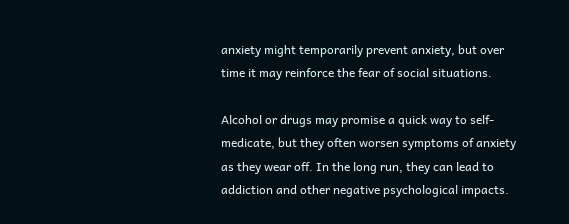anxiety might temporarily prevent anxiety, but over time it may reinforce the fear of social situations.

Alcohol or drugs may promise a quick way to self-medicate, but they often worsen symptoms of anxiety as they wear off. In the long run, they can lead to addiction and other negative psychological impacts.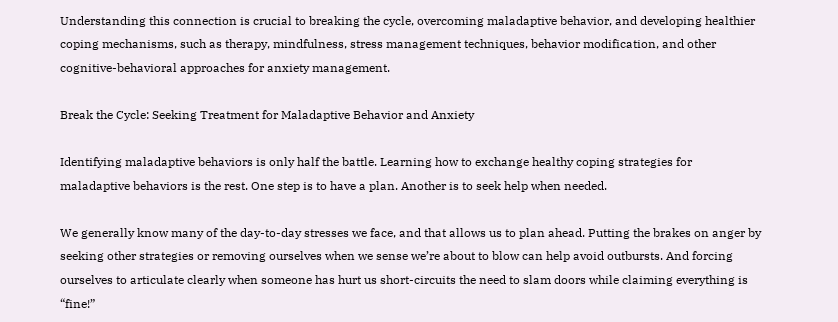Understanding this connection is crucial to breaking the cycle, overcoming maladaptive behavior, and developing healthier coping mechanisms, such as therapy, mindfulness, stress management techniques, behavior modification, and other cognitive-behavioral approaches for anxiety management.

Break the Cycle: Seeking Treatment for Maladaptive Behavior and Anxiety

Identifying maladaptive behaviors is only half the battle. Learning how to exchange healthy coping strategies for maladaptive behaviors is the rest. One step is to have a plan. Another is to seek help when needed.

We generally know many of the day-to-day stresses we face, and that allows us to plan ahead. Putting the brakes on anger by seeking other strategies or removing ourselves when we sense we’re about to blow can help avoid outbursts. And forcing ourselves to articulate clearly when someone has hurt us short-circuits the need to slam doors while claiming everything is “fine!”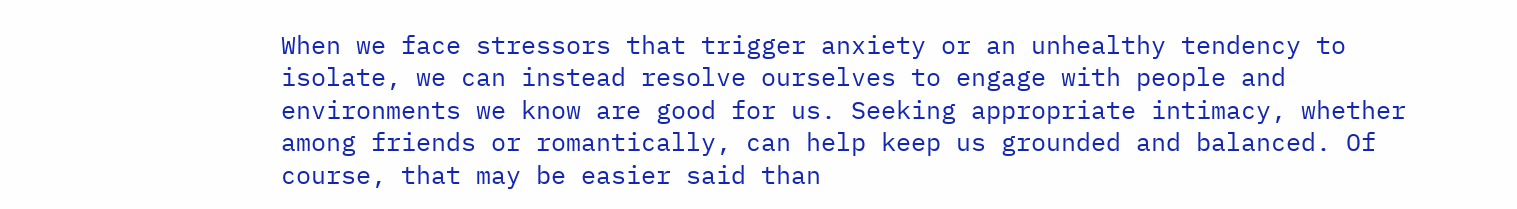When we face stressors that trigger anxiety or an unhealthy tendency to isolate, we can instead resolve ourselves to engage with people and environments we know are good for us. Seeking appropriate intimacy, whether among friends or romantically, can help keep us grounded and balanced. Of course, that may be easier said than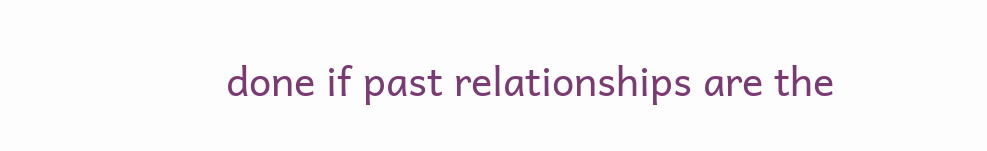done if past relationships are the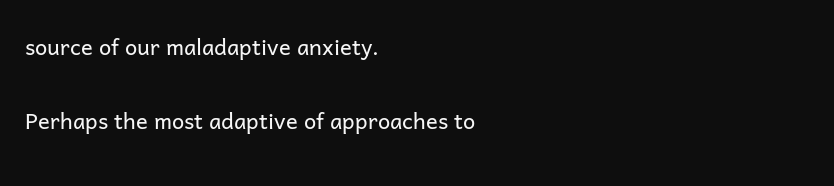source of our maladaptive anxiety.

Perhaps the most adaptive of approaches to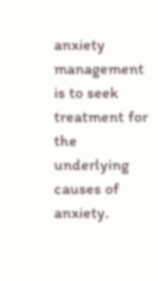anxiety management is to seek treatment for the underlying causes of anxiety.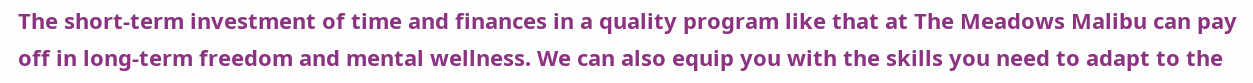The short-term investment of time and finances in a quality program like that at The Meadows Malibu can pay off in long-term freedom and mental wellness. We can also equip you with the skills you need to adapt to the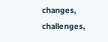changes, challenges,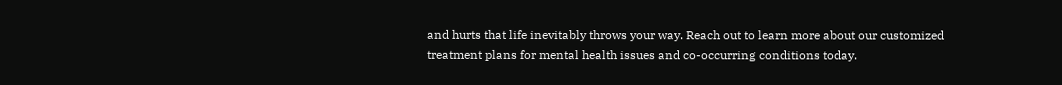and hurts that life inevitably throws your way. Reach out to learn more about our customized treatment plans for mental health issues and co-occurring conditions today.